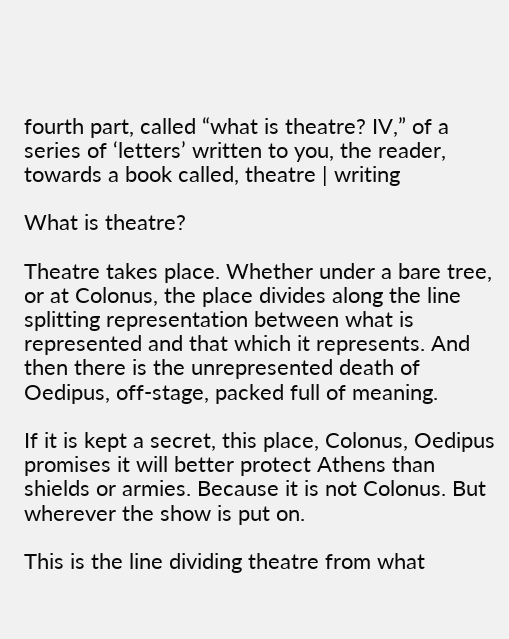fourth part, called “what is theatre? IV,” of a series of ‘letters’ written to you, the reader, towards a book called, theatre | writing

What is theatre?

Theatre takes place. Whether under a bare tree, or at Colonus, the place divides along the line splitting representation between what is represented and that which it represents. And then there is the unrepresented death of Oedipus, off-stage, packed full of meaning.

If it is kept a secret, this place, Colonus, Oedipus promises it will better protect Athens than shields or armies. Because it is not Colonus. But wherever the show is put on.

This is the line dividing theatre from what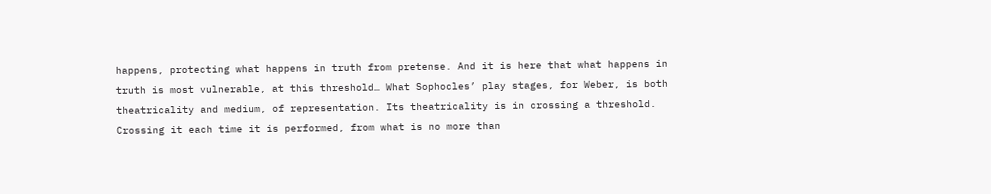happens, protecting what happens in truth from pretense. And it is here that what happens in truth is most vulnerable, at this threshold… What Sophocles’ play stages, for Weber, is both theatricality and medium, of representation. Its theatricality is in crossing a threshold. Crossing it each time it is performed, from what is no more than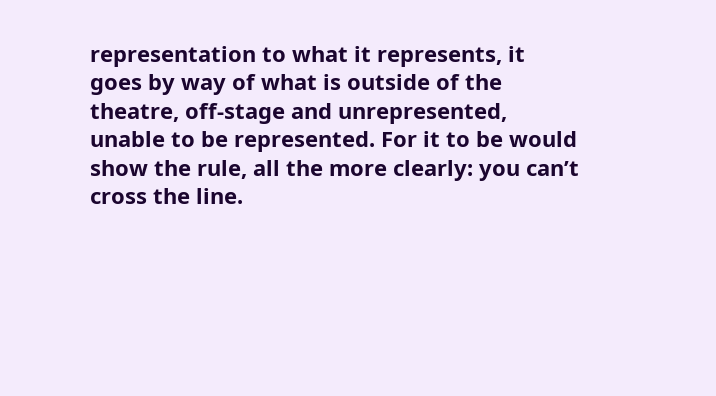representation to what it represents, it goes by way of what is outside of the theatre, off-stage and unrepresented, unable to be represented. For it to be would show the rule, all the more clearly: you can’t cross the line.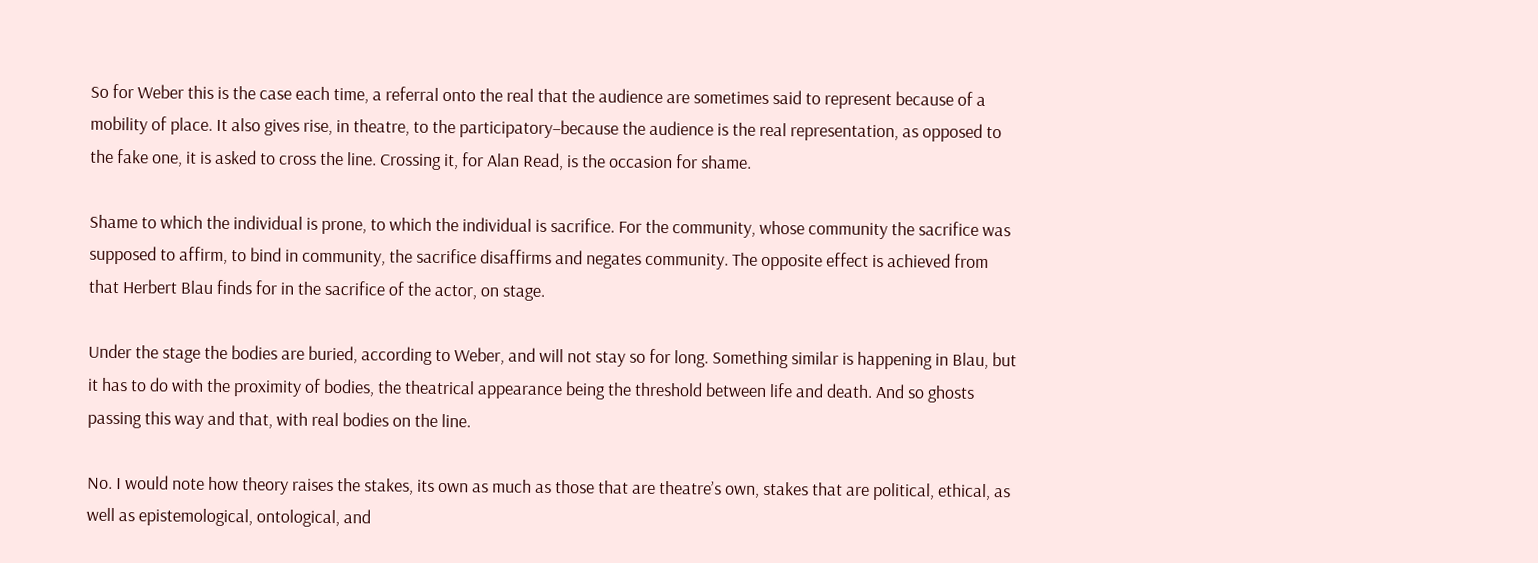So for Weber this is the case each time, a referral onto the real that the audience are sometimes said to represent because of a mobility of place. It also gives rise, in theatre, to the participatory–because the audience is the real representation, as opposed to the fake one, it is asked to cross the line. Crossing it, for Alan Read, is the occasion for shame.

Shame to which the individual is prone, to which the individual is sacrifice. For the community, whose community the sacrifice was supposed to affirm, to bind in community, the sacrifice disaffirms and negates community. The opposite effect is achieved from that Herbert Blau finds for in the sacrifice of the actor, on stage.

Under the stage the bodies are buried, according to Weber, and will not stay so for long. Something similar is happening in Blau, but it has to do with the proximity of bodies, the theatrical appearance being the threshold between life and death. And so ghosts passing this way and that, with real bodies on the line.

No. I would note how theory raises the stakes, its own as much as those that are theatre’s own, stakes that are political, ethical, as well as epistemological, ontological, and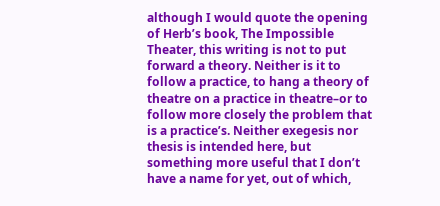although I would quote the opening of Herb’s book, The Impossible Theater, this writing is not to put forward a theory. Neither is it to follow a practice, to hang a theory of theatre on a practice in theatre–or to follow more closely the problem that is a practice’s. Neither exegesis nor thesis is intended here, but something more useful that I don’t have a name for yet, out of which,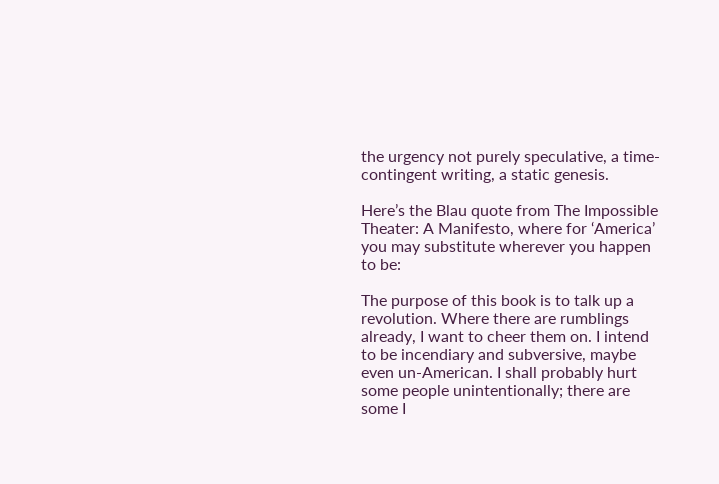the urgency not purely speculative, a time-contingent writing, a static genesis.

Here’s the Blau quote from The Impossible Theater: A Manifesto, where for ‘America’ you may substitute wherever you happen to be:

The purpose of this book is to talk up a revolution. Where there are rumblings already, I want to cheer them on. I intend to be incendiary and subversive, maybe even un-American. I shall probably hurt some people unintentionally; there are some I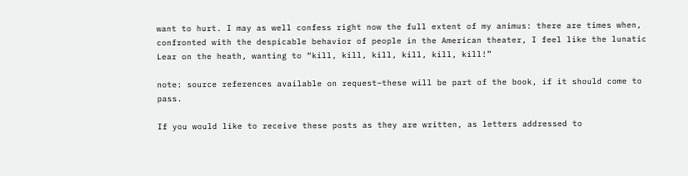want to hurt. I may as well confess right now the full extent of my animus: there are times when, confronted with the despicable behavior of people in the American theater, I feel like the lunatic Lear on the heath, wanting to “kill, kill, kill, kill, kill, kill!”

note: source references available on request–these will be part of the book, if it should come to pass.

If you would like to receive these posts as they are written, as letters addressed to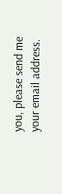you, please send me your email address.